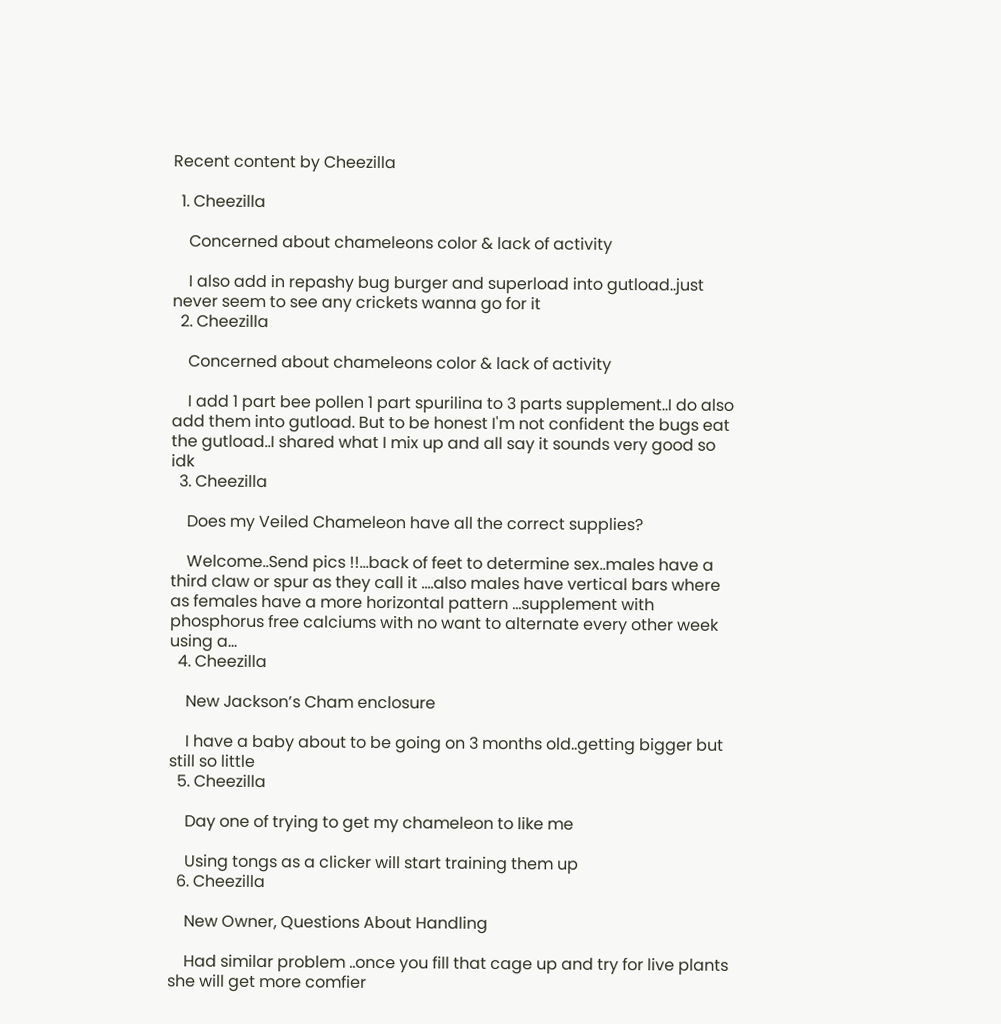Recent content by Cheezilla

  1. Cheezilla

    Concerned about chameleons color & lack of activity

    I also add in repashy bug burger and superload into gutload..just never seem to see any crickets wanna go for it
  2. Cheezilla

    Concerned about chameleons color & lack of activity

    I add 1 part bee pollen 1 part spurilina to 3 parts supplement..I do also add them into gutload. But to be honest I'm not confident the bugs eat the gutload..I shared what I mix up and all say it sounds very good so idk
  3. Cheezilla

    Does my Veiled Chameleon have all the correct supplies?

    Welcome..Send pics !!...back of feet to determine sex..males have a third claw or spur as they call it ....also males have vertical bars where as females have a more horizontal pattern ...supplement with phosphorus free calciums with no want to alternate every other week using a...
  4. Cheezilla

    New Jackson’s Cham enclosure

    I have a baby about to be going on 3 months old..getting bigger but still so little
  5. Cheezilla

    Day one of trying to get my chameleon to like me

    Using tongs as a clicker will start training them up
  6. Cheezilla

    New Owner, Questions About Handling

    Had similar problem ..once you fill that cage up and try for live plants she will get more comfier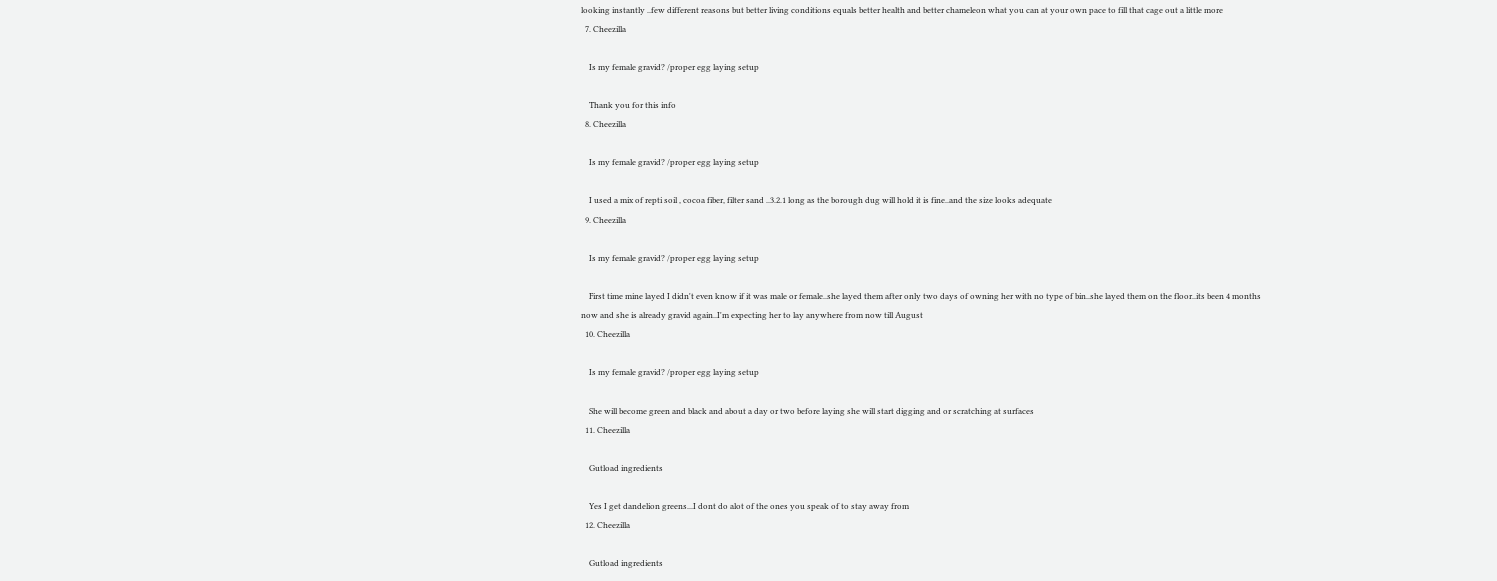looking instantly ..few different reasons but better living conditions equals better health and better chameleon what you can at your own pace to fill that cage out a little more
  7. Cheezilla

    Is my female gravid? /proper egg laying setup

    Thank you for this info
  8. Cheezilla

    Is my female gravid? /proper egg laying setup

    I used a mix of repti soil , cocoa fiber, filter sand ..3.2.1 long as the borough dug will hold it is fine..and the size looks adequate
  9. Cheezilla

    Is my female gravid? /proper egg laying setup

    First time mine layed I didn't even know if it was male or female..she layed them after only two days of owning her with no type of bin..she layed them on the floor..its been 4 months now and she is already gravid again..I'm expecting her to lay anywhere from now till August
  10. Cheezilla

    Is my female gravid? /proper egg laying setup

    She will become green and black and about a day or two before laying she will start digging and or scratching at surfaces
  11. Cheezilla

    Gutload ingredients

    Yes I get dandelion greens...I dont do alot of the ones you speak of to stay away from
  12. Cheezilla

    Gutload ingredients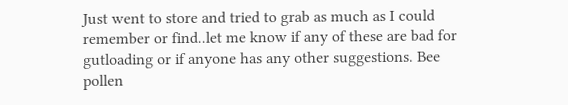Just went to store and tried to grab as much as I could remember or find..let me know if any of these are bad for gutloading or if anyone has any other suggestions. Bee pollen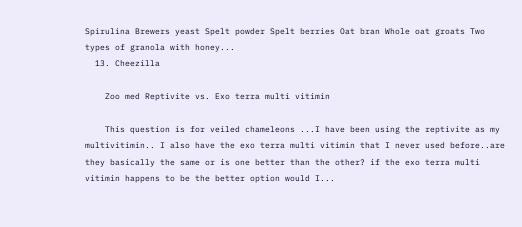Spirulina Brewers yeast Spelt powder Spelt berries Oat bran Whole oat groats Two types of granola with honey...
  13. Cheezilla

    Zoo med Reptivite vs. Exo terra multi vitimin

    This question is for veiled chameleons ...I have been using the reptivite as my multivitimin.. I also have the exo terra multi vitimin that I never used before..are they basically the same or is one better than the other? if the exo terra multi vitimin happens to be the better option would I...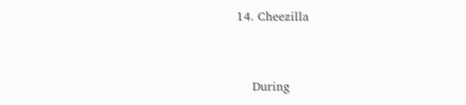14. Cheezilla


    During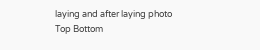laying and after laying photo
Top Bottom